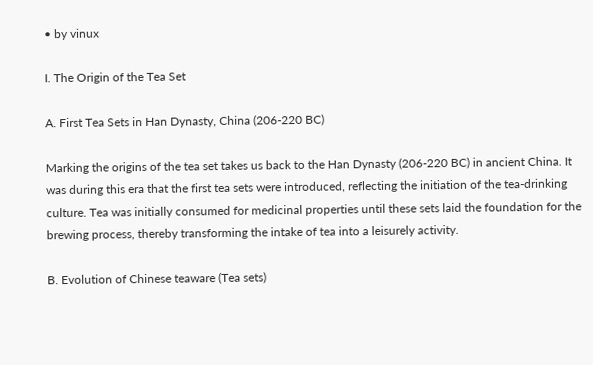• by vinux

I. The Origin of the Tea Set

A. First Tea Sets in Han Dynasty, China (206-220 BC)

Marking the origins of the tea set takes us back to the Han Dynasty (206-220 BC) in ancient China. It was during this era that the first tea sets were introduced, reflecting the initiation of the tea-drinking culture. Tea was initially consumed for medicinal properties until these sets laid the foundation for the brewing process, thereby transforming the intake of tea into a leisurely activity.

B. Evolution of Chinese teaware (Tea sets)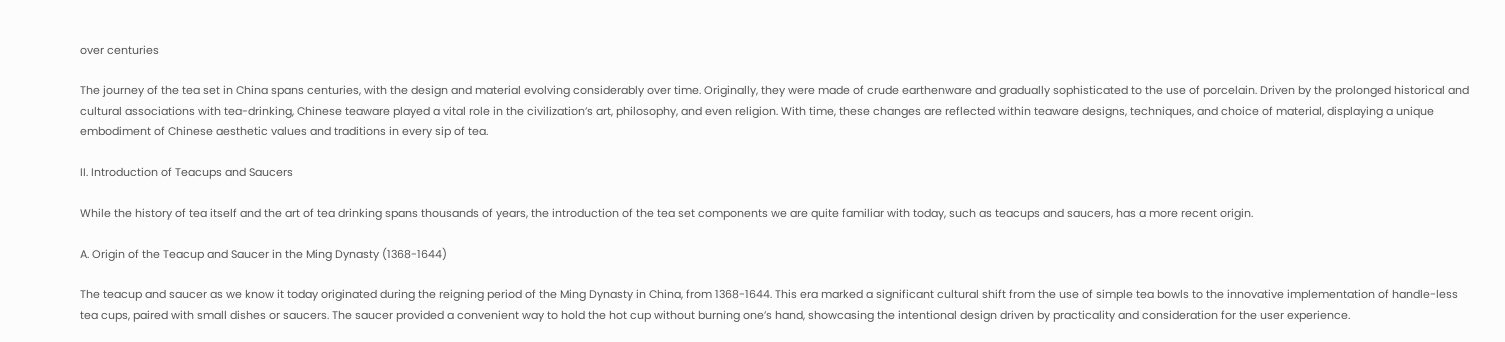over centuries

The journey of the tea set in China spans centuries, with the design and material evolving considerably over time. Originally, they were made of crude earthenware and gradually sophisticated to the use of porcelain. Driven by the prolonged historical and cultural associations with tea-drinking, Chinese teaware played a vital role in the civilization’s art, philosophy, and even religion. With time, these changes are reflected within teaware designs, techniques, and choice of material, displaying a unique embodiment of Chinese aesthetic values and traditions in every sip of tea.

II. Introduction of Teacups and Saucers

While the history of tea itself and the art of tea drinking spans thousands of years, the introduction of the tea set components we are quite familiar with today, such as teacups and saucers, has a more recent origin.

A. Origin of the Teacup and Saucer in the Ming Dynasty (1368-1644)

The teacup and saucer as we know it today originated during the reigning period of the Ming Dynasty in China, from 1368-1644. This era marked a significant cultural shift from the use of simple tea bowls to the innovative implementation of handle-less tea cups, paired with small dishes or saucers. The saucer provided a convenient way to hold the hot cup without burning one’s hand, showcasing the intentional design driven by practicality and consideration for the user experience.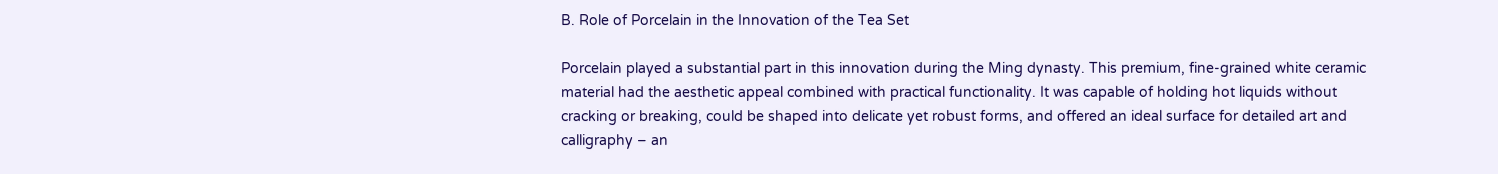B. Role of Porcelain in the Innovation of the Tea Set

Porcelain played a substantial part in this innovation during the Ming dynasty. This premium, fine-grained white ceramic material had the aesthetic appeal combined with practical functionality. It was capable of holding hot liquids without cracking or breaking, could be shaped into delicate yet robust forms, and offered an ideal surface for detailed art and calligraphy – an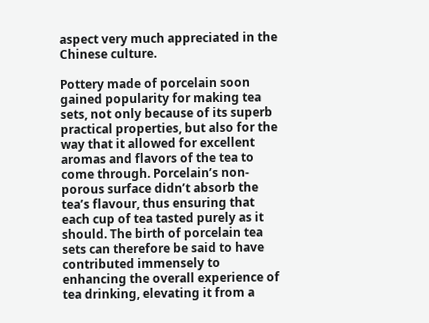aspect very much appreciated in the Chinese culture.

Pottery made of porcelain soon gained popularity for making tea sets, not only because of its superb practical properties, but also for the way that it allowed for excellent aromas and flavors of the tea to come through. Porcelain’s non-porous surface didn’t absorb the tea’s flavour, thus ensuring that each cup of tea tasted purely as it should. The birth of porcelain tea sets can therefore be said to have contributed immensely to enhancing the overall experience of tea drinking, elevating it from a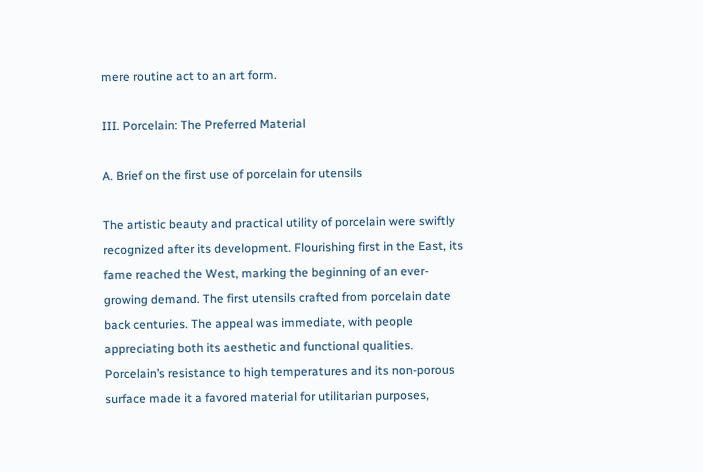mere routine act to an art form.

III. Porcelain: The Preferred Material

A. Brief on the first use of porcelain for utensils

The artistic beauty and practical utility of porcelain were swiftly recognized after its development. Flourishing first in the East, its fame reached the West, marking the beginning of an ever-growing demand. The first utensils crafted from porcelain date back centuries. The appeal was immediate, with people appreciating both its aesthetic and functional qualities. Porcelain’s resistance to high temperatures and its non-porous surface made it a favored material for utilitarian purposes,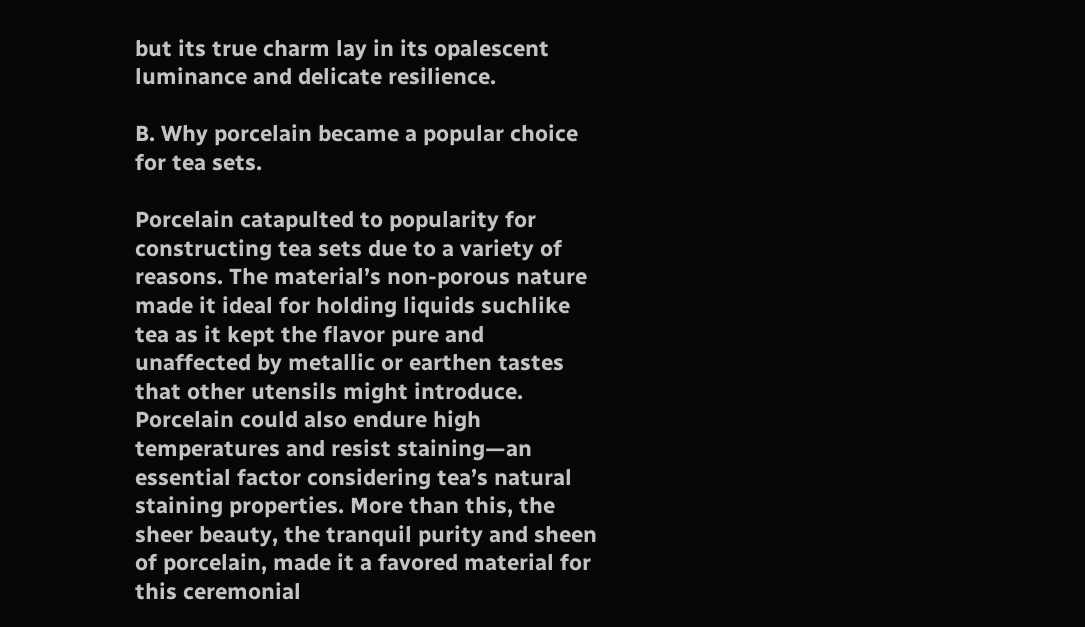but its true charm lay in its opalescent luminance and delicate resilience.

B. Why porcelain became a popular choice for tea sets.

Porcelain catapulted to popularity for constructing tea sets due to a variety of reasons. The material’s non-porous nature made it ideal for holding liquids suchlike tea as it kept the flavor pure and unaffected by metallic or earthen tastes that other utensils might introduce. Porcelain could also endure high temperatures and resist staining—an essential factor considering tea’s natural staining properties. More than this, the sheer beauty, the tranquil purity and sheen of porcelain, made it a favored material for this ceremonial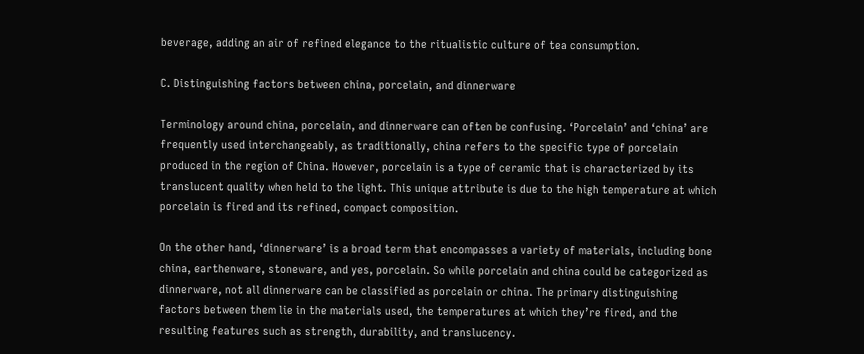beverage, adding an air of refined elegance to the ritualistic culture of tea consumption.

C. Distinguishing factors between china, porcelain, and dinnerware

Terminology around china, porcelain, and dinnerware can often be confusing. ‘Porcelain’ and ‘china’ are frequently used interchangeably, as traditionally, china refers to the specific type of porcelain produced in the region of China. However, porcelain is a type of ceramic that is characterized by its translucent quality when held to the light. This unique attribute is due to the high temperature at which porcelain is fired and its refined, compact composition.

On the other hand, ‘dinnerware’ is a broad term that encompasses a variety of materials, including bone china, earthenware, stoneware, and yes, porcelain. So while porcelain and china could be categorized as dinnerware, not all dinnerware can be classified as porcelain or china. The primary distinguishing factors between them lie in the materials used, the temperatures at which they’re fired, and the resulting features such as strength, durability, and translucency.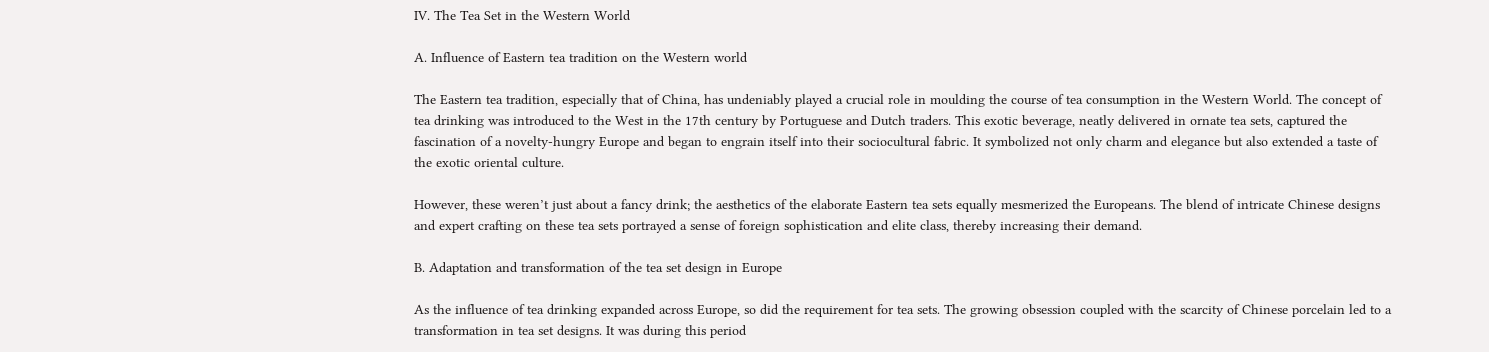IV. The Tea Set in the Western World

A. Influence of Eastern tea tradition on the Western world

The Eastern tea tradition, especially that of China, has undeniably played a crucial role in moulding the course of tea consumption in the Western World. The concept of tea drinking was introduced to the West in the 17th century by Portuguese and Dutch traders. This exotic beverage, neatly delivered in ornate tea sets, captured the fascination of a novelty-hungry Europe and began to engrain itself into their sociocultural fabric. It symbolized not only charm and elegance but also extended a taste of the exotic oriental culture.

However, these weren’t just about a fancy drink; the aesthetics of the elaborate Eastern tea sets equally mesmerized the Europeans. The blend of intricate Chinese designs and expert crafting on these tea sets portrayed a sense of foreign sophistication and elite class, thereby increasing their demand.

B. Adaptation and transformation of the tea set design in Europe

As the influence of tea drinking expanded across Europe, so did the requirement for tea sets. The growing obsession coupled with the scarcity of Chinese porcelain led to a transformation in tea set designs. It was during this period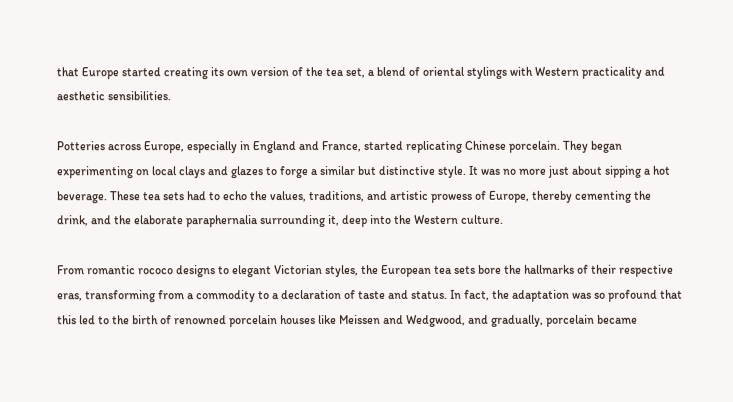that Europe started creating its own version of the tea set, a blend of oriental stylings with Western practicality and aesthetic sensibilities.

Potteries across Europe, especially in England and France, started replicating Chinese porcelain. They began experimenting on local clays and glazes to forge a similar but distinctive style. It was no more just about sipping a hot beverage. These tea sets had to echo the values, traditions, and artistic prowess of Europe, thereby cementing the drink, and the elaborate paraphernalia surrounding it, deep into the Western culture.

From romantic rococo designs to elegant Victorian styles, the European tea sets bore the hallmarks of their respective eras, transforming from a commodity to a declaration of taste and status. In fact, the adaptation was so profound that this led to the birth of renowned porcelain houses like Meissen and Wedgwood, and gradually, porcelain became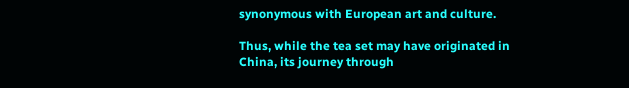synonymous with European art and culture.

Thus, while the tea set may have originated in China, its journey through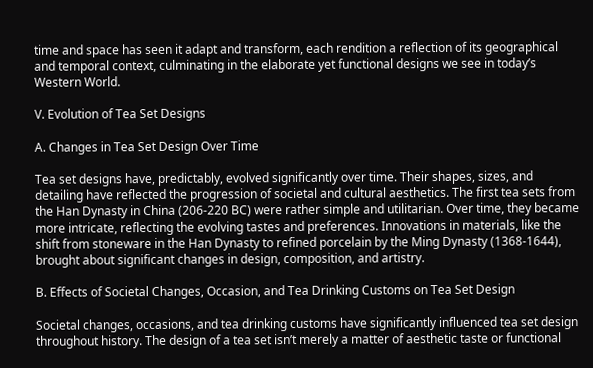time and space has seen it adapt and transform, each rendition a reflection of its geographical and temporal context, culminating in the elaborate yet functional designs we see in today’s Western World.

V. Evolution of Tea Set Designs

A. Changes in Tea Set Design Over Time

Tea set designs have, predictably, evolved significantly over time. Their shapes, sizes, and detailing have reflected the progression of societal and cultural aesthetics. The first tea sets from the Han Dynasty in China (206-220 BC) were rather simple and utilitarian. Over time, they became more intricate, reflecting the evolving tastes and preferences. Innovations in materials, like the shift from stoneware in the Han Dynasty to refined porcelain by the Ming Dynasty (1368-1644), brought about significant changes in design, composition, and artistry.

B. Effects of Societal Changes, Occasion, and Tea Drinking Customs on Tea Set Design

Societal changes, occasions, and tea drinking customs have significantly influenced tea set design throughout history. The design of a tea set isn’t merely a matter of aesthetic taste or functional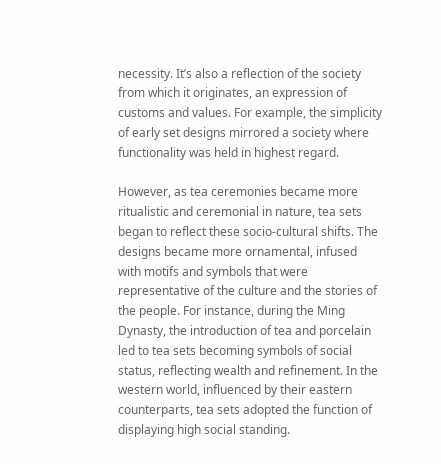necessity. It’s also a reflection of the society from which it originates, an expression of customs and values. For example, the simplicity of early set designs mirrored a society where functionality was held in highest regard.

However, as tea ceremonies became more ritualistic and ceremonial in nature, tea sets began to reflect these socio-cultural shifts. The designs became more ornamental, infused with motifs and symbols that were representative of the culture and the stories of the people. For instance, during the Ming Dynasty, the introduction of tea and porcelain led to tea sets becoming symbols of social status, reflecting wealth and refinement. In the western world, influenced by their eastern counterparts, tea sets adopted the function of displaying high social standing.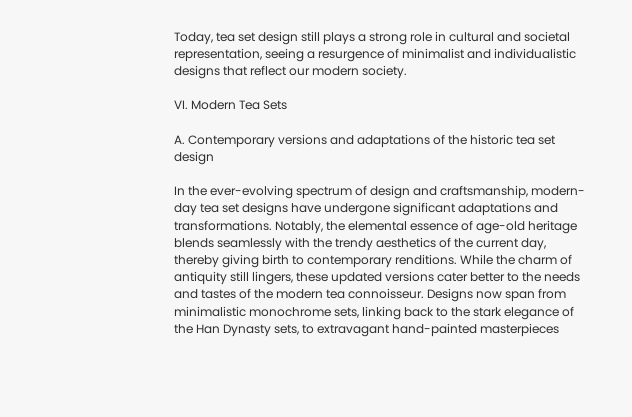Today, tea set design still plays a strong role in cultural and societal representation, seeing a resurgence of minimalist and individualistic designs that reflect our modern society.

VI. Modern Tea Sets

A. Contemporary versions and adaptations of the historic tea set design

In the ever-evolving spectrum of design and craftsmanship, modern-day tea set designs have undergone significant adaptations and transformations. Notably, the elemental essence of age-old heritage blends seamlessly with the trendy aesthetics of the current day, thereby giving birth to contemporary renditions. While the charm of antiquity still lingers, these updated versions cater better to the needs and tastes of the modern tea connoisseur. Designs now span from minimalistic monochrome sets, linking back to the stark elegance of the Han Dynasty sets, to extravagant hand-painted masterpieces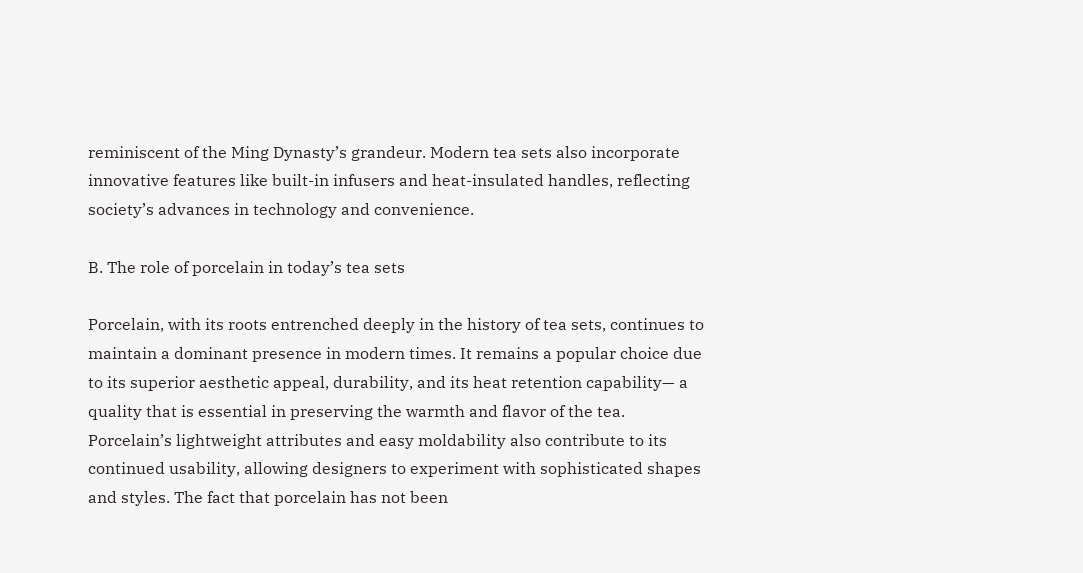reminiscent of the Ming Dynasty’s grandeur. Modern tea sets also incorporate innovative features like built-in infusers and heat-insulated handles, reflecting society’s advances in technology and convenience.

B. The role of porcelain in today’s tea sets

Porcelain, with its roots entrenched deeply in the history of tea sets, continues to maintain a dominant presence in modern times. It remains a popular choice due to its superior aesthetic appeal, durability, and its heat retention capability— a quality that is essential in preserving the warmth and flavor of the tea. Porcelain’s lightweight attributes and easy moldability also contribute to its continued usability, allowing designers to experiment with sophisticated shapes and styles. The fact that porcelain has not been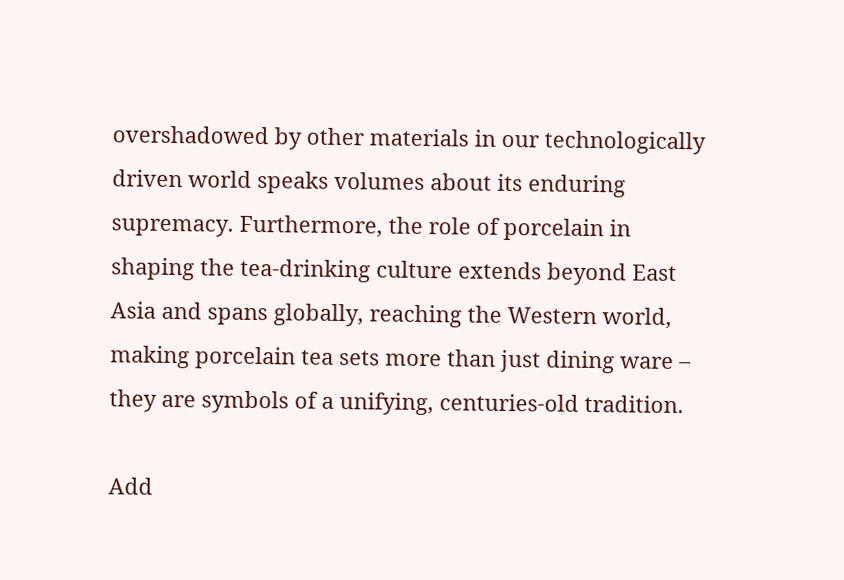overshadowed by other materials in our technologically driven world speaks volumes about its enduring supremacy. Furthermore, the role of porcelain in shaping the tea-drinking culture extends beyond East Asia and spans globally, reaching the Western world, making porcelain tea sets more than just dining ware – they are symbols of a unifying, centuries-old tradition.

Add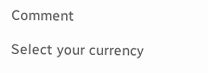Comment

Select your currency